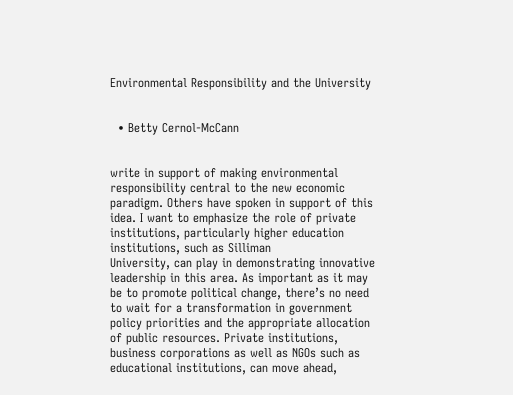Environmental Responsibility and the University


  • Betty Cernol-McCann


write in support of making environmental responsibility central to the new economic paradigm. Others have spoken in support of this idea. I want to emphasize the role of private institutions, particularly higher education institutions, such as Silliman
University, can play in demonstrating innovative leadership in this area. As important as it may be to promote political change, there’s no need to wait for a transformation in government policy priorities and the appropriate allocation of public resources. Private institutions, business corporations as well as NGOs such as educational institutions, can move ahead,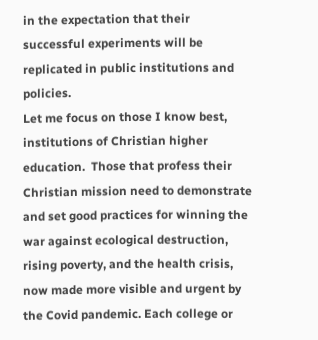in the expectation that their successful experiments will be replicated in public institutions and policies.
Let me focus on those I know best, institutions of Christian higher education.  Those that profess their Christian mission need to demonstrate and set good practices for winning the war against ecological destruction, rising poverty, and the health crisis, now made more visible and urgent by the Covid pandemic. Each college or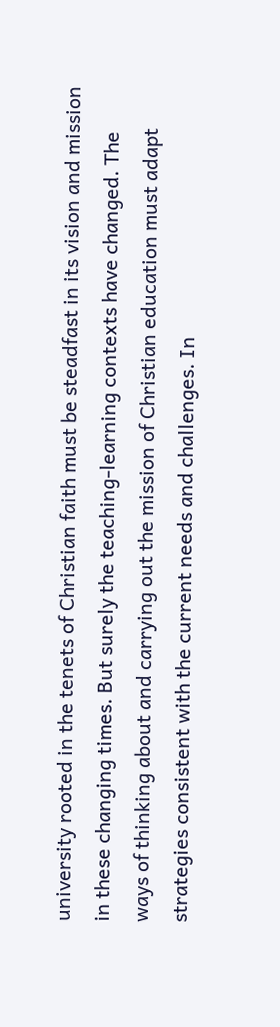university rooted in the tenets of Christian faith must be steadfast in its vision and mission in these changing times. But surely the teaching-learning contexts have changed. The ways of thinking about and carrying out the mission of Christian education must adapt strategies consistent with the current needs and challenges. In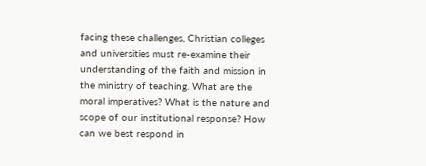facing these challenges, Christian colleges and universities must re-examine their understanding of the faith and mission in the ministry of teaching. What are the moral imperatives? What is the nature and scope of our institutional response? How can we best respond in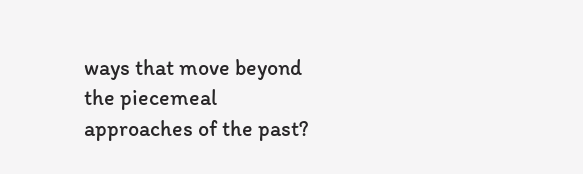ways that move beyond the piecemeal approaches of the past?